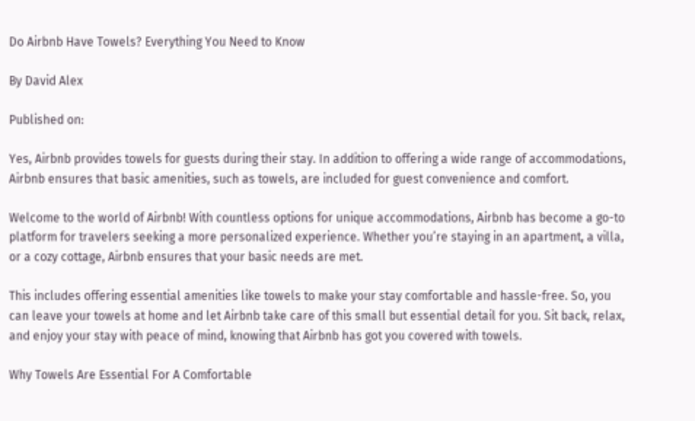Do Airbnb Have Towels? Everything You Need to Know

By David Alex

Published on:

Yes, Airbnb provides towels for guests during their stay. In addition to offering a wide range of accommodations, Airbnb ensures that basic amenities, such as towels, are included for guest convenience and comfort.

Welcome to the world of Airbnb! With countless options for unique accommodations, Airbnb has become a go-to platform for travelers seeking a more personalized experience. Whether you’re staying in an apartment, a villa, or a cozy cottage, Airbnb ensures that your basic needs are met.

This includes offering essential amenities like towels to make your stay comfortable and hassle-free. So, you can leave your towels at home and let Airbnb take care of this small but essential detail for you. Sit back, relax, and enjoy your stay with peace of mind, knowing that Airbnb has got you covered with towels.

Why Towels Are Essential For A Comfortable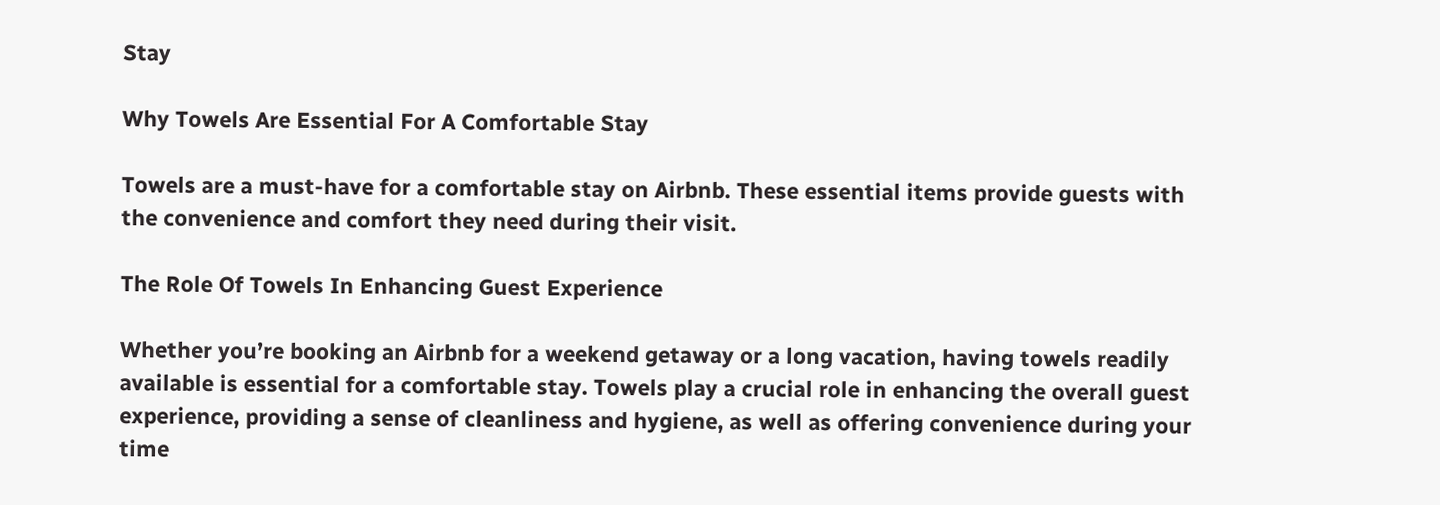Stay

Why Towels Are Essential For A Comfortable Stay

Towels are a must-have for a comfortable stay on Airbnb. These essential items provide guests with the convenience and comfort they need during their visit.

The Role Of Towels In Enhancing Guest Experience

Whether you’re booking an Airbnb for a weekend getaway or a long vacation, having towels readily available is essential for a comfortable stay. Towels play a crucial role in enhancing the overall guest experience, providing a sense of cleanliness and hygiene, as well as offering convenience during your time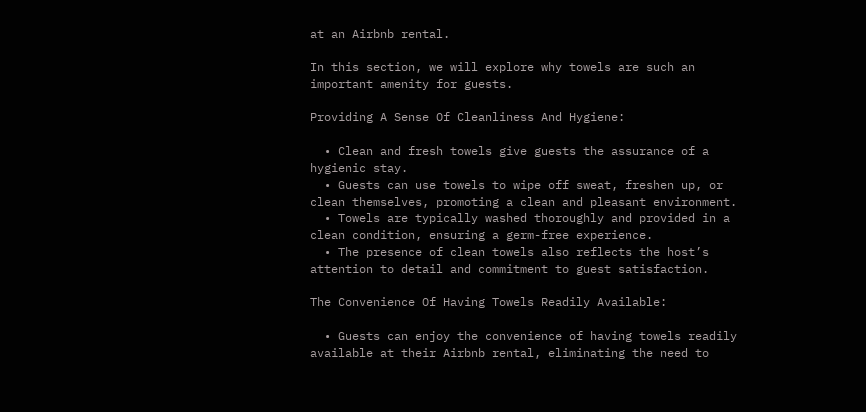at an Airbnb rental.

In this section, we will explore why towels are such an important amenity for guests.

Providing A Sense Of Cleanliness And Hygiene:

  • Clean and fresh towels give guests the assurance of a hygienic stay.
  • Guests can use towels to wipe off sweat, freshen up, or clean themselves, promoting a clean and pleasant environment.
  • Towels are typically washed thoroughly and provided in a clean condition, ensuring a germ-free experience.
  • The presence of clean towels also reflects the host’s attention to detail and commitment to guest satisfaction.

The Convenience Of Having Towels Readily Available:

  • Guests can enjoy the convenience of having towels readily available at their Airbnb rental, eliminating the need to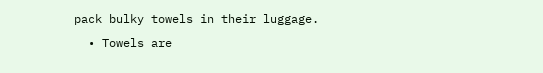pack bulky towels in their luggage.
  • Towels are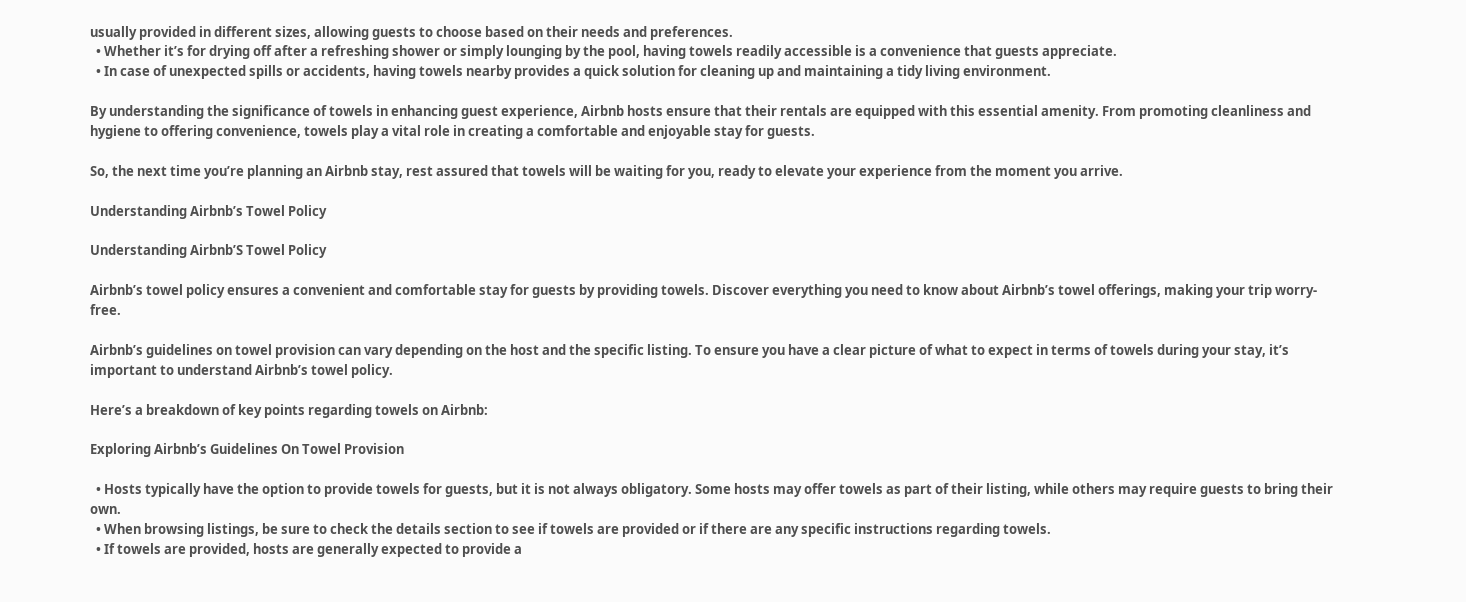usually provided in different sizes, allowing guests to choose based on their needs and preferences.
  • Whether it’s for drying off after a refreshing shower or simply lounging by the pool, having towels readily accessible is a convenience that guests appreciate.
  • In case of unexpected spills or accidents, having towels nearby provides a quick solution for cleaning up and maintaining a tidy living environment.

By understanding the significance of towels in enhancing guest experience, Airbnb hosts ensure that their rentals are equipped with this essential amenity. From promoting cleanliness and hygiene to offering convenience, towels play a vital role in creating a comfortable and enjoyable stay for guests.

So, the next time you’re planning an Airbnb stay, rest assured that towels will be waiting for you, ready to elevate your experience from the moment you arrive.

Understanding Airbnb’s Towel Policy

Understanding Airbnb’S Towel Policy

Airbnb’s towel policy ensures a convenient and comfortable stay for guests by providing towels. Discover everything you need to know about Airbnb’s towel offerings, making your trip worry-free.

Airbnb’s guidelines on towel provision can vary depending on the host and the specific listing. To ensure you have a clear picture of what to expect in terms of towels during your stay, it’s important to understand Airbnb’s towel policy.

Here’s a breakdown of key points regarding towels on Airbnb:

Exploring Airbnb’s Guidelines On Towel Provision

  • Hosts typically have the option to provide towels for guests, but it is not always obligatory. Some hosts may offer towels as part of their listing, while others may require guests to bring their own.
  • When browsing listings, be sure to check the details section to see if towels are provided or if there are any specific instructions regarding towels.
  • If towels are provided, hosts are generally expected to provide a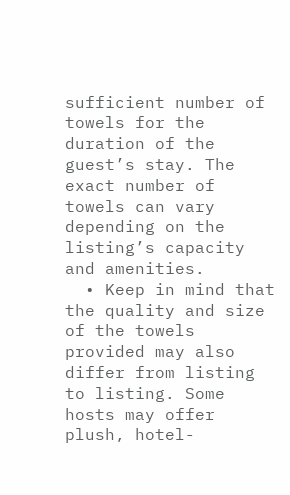sufficient number of towels for the duration of the guest’s stay. The exact number of towels can vary depending on the listing’s capacity and amenities.
  • Keep in mind that the quality and size of the towels provided may also differ from listing to listing. Some hosts may offer plush, hotel-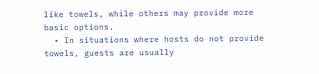like towels, while others may provide more basic options.
  • In situations where hosts do not provide towels, guests are usually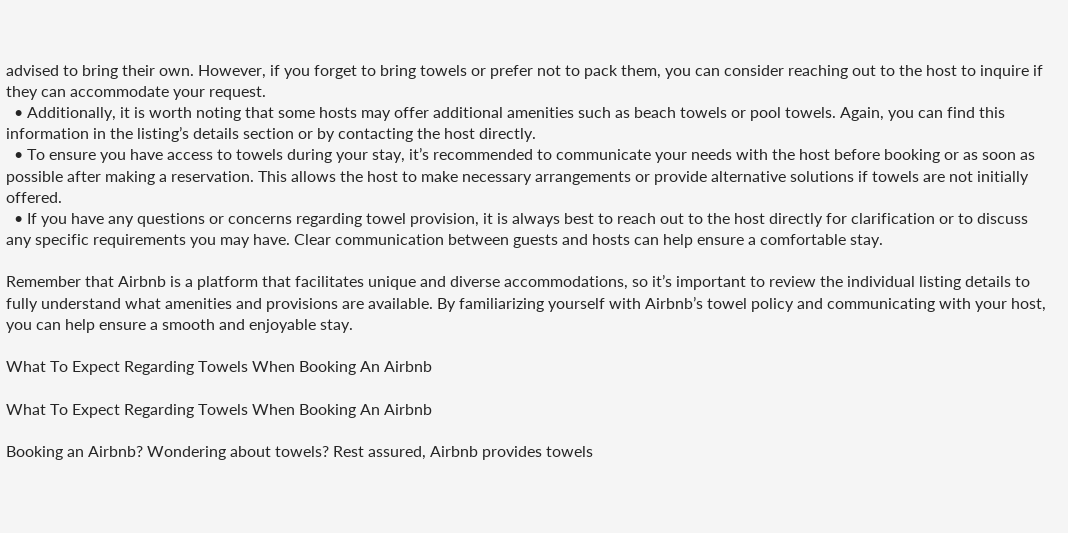advised to bring their own. However, if you forget to bring towels or prefer not to pack them, you can consider reaching out to the host to inquire if they can accommodate your request.
  • Additionally, it is worth noting that some hosts may offer additional amenities such as beach towels or pool towels. Again, you can find this information in the listing’s details section or by contacting the host directly.
  • To ensure you have access to towels during your stay, it’s recommended to communicate your needs with the host before booking or as soon as possible after making a reservation. This allows the host to make necessary arrangements or provide alternative solutions if towels are not initially offered.
  • If you have any questions or concerns regarding towel provision, it is always best to reach out to the host directly for clarification or to discuss any specific requirements you may have. Clear communication between guests and hosts can help ensure a comfortable stay.

Remember that Airbnb is a platform that facilitates unique and diverse accommodations, so it’s important to review the individual listing details to fully understand what amenities and provisions are available. By familiarizing yourself with Airbnb’s towel policy and communicating with your host, you can help ensure a smooth and enjoyable stay.

What To Expect Regarding Towels When Booking An Airbnb

What To Expect Regarding Towels When Booking An Airbnb

Booking an Airbnb? Wondering about towels? Rest assured, Airbnb provides towels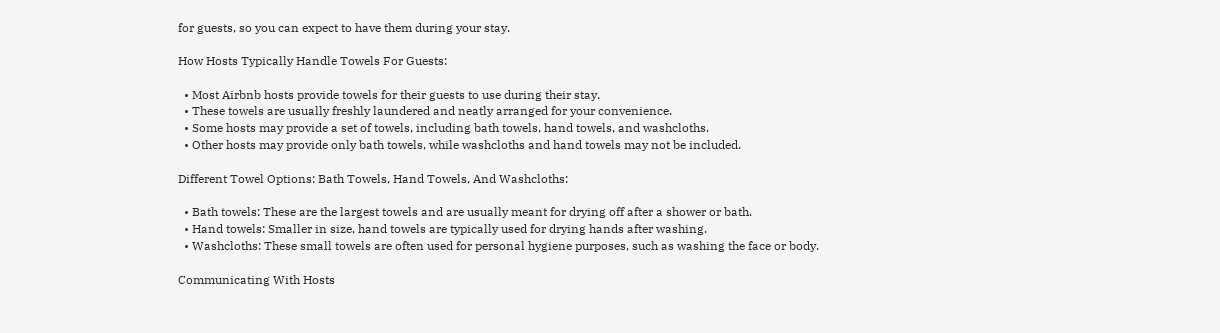for guests, so you can expect to have them during your stay.

How Hosts Typically Handle Towels For Guests:

  • Most Airbnb hosts provide towels for their guests to use during their stay.
  • These towels are usually freshly laundered and neatly arranged for your convenience.
  • Some hosts may provide a set of towels, including bath towels, hand towels, and washcloths.
  • Other hosts may provide only bath towels, while washcloths and hand towels may not be included.

Different Towel Options: Bath Towels, Hand Towels, And Washcloths:

  • Bath towels: These are the largest towels and are usually meant for drying off after a shower or bath.
  • Hand towels: Smaller in size, hand towels are typically used for drying hands after washing.
  • Washcloths: These small towels are often used for personal hygiene purposes, such as washing the face or body.

Communicating With Hosts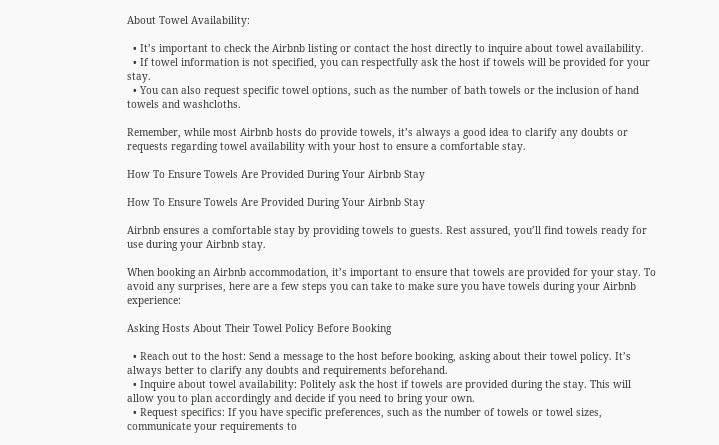About Towel Availability:

  • It’s important to check the Airbnb listing or contact the host directly to inquire about towel availability.
  • If towel information is not specified, you can respectfully ask the host if towels will be provided for your stay.
  • You can also request specific towel options, such as the number of bath towels or the inclusion of hand towels and washcloths.

Remember, while most Airbnb hosts do provide towels, it’s always a good idea to clarify any doubts or requests regarding towel availability with your host to ensure a comfortable stay.

How To Ensure Towels Are Provided During Your Airbnb Stay

How To Ensure Towels Are Provided During Your Airbnb Stay

Airbnb ensures a comfortable stay by providing towels to guests. Rest assured, you’ll find towels ready for use during your Airbnb stay.

When booking an Airbnb accommodation, it’s important to ensure that towels are provided for your stay. To avoid any surprises, here are a few steps you can take to make sure you have towels during your Airbnb experience:

Asking Hosts About Their Towel Policy Before Booking

  • Reach out to the host: Send a message to the host before booking, asking about their towel policy. It’s always better to clarify any doubts and requirements beforehand.
  • Inquire about towel availability: Politely ask the host if towels are provided during the stay. This will allow you to plan accordingly and decide if you need to bring your own.
  • Request specifics: If you have specific preferences, such as the number of towels or towel sizes, communicate your requirements to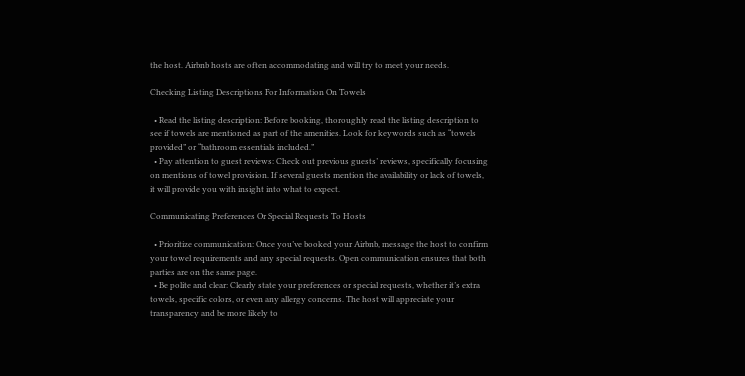the host. Airbnb hosts are often accommodating and will try to meet your needs.

Checking Listing Descriptions For Information On Towels

  • Read the listing description: Before booking, thoroughly read the listing description to see if towels are mentioned as part of the amenities. Look for keywords such as “towels provided” or “bathroom essentials included.”
  • Pay attention to guest reviews: Check out previous guests’ reviews, specifically focusing on mentions of towel provision. If several guests mention the availability or lack of towels, it will provide you with insight into what to expect.

Communicating Preferences Or Special Requests To Hosts

  • Prioritize communication: Once you’ve booked your Airbnb, message the host to confirm your towel requirements and any special requests. Open communication ensures that both parties are on the same page.
  • Be polite and clear: Clearly state your preferences or special requests, whether it’s extra towels, specific colors, or even any allergy concerns. The host will appreciate your transparency and be more likely to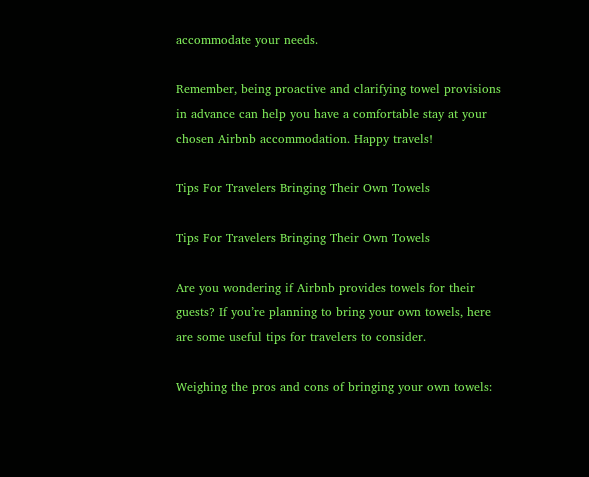accommodate your needs.

Remember, being proactive and clarifying towel provisions in advance can help you have a comfortable stay at your chosen Airbnb accommodation. Happy travels!

Tips For Travelers Bringing Their Own Towels

Tips For Travelers Bringing Their Own Towels

Are you wondering if Airbnb provides towels for their guests? If you’re planning to bring your own towels, here are some useful tips for travelers to consider.

Weighing the pros and cons of bringing your own towels: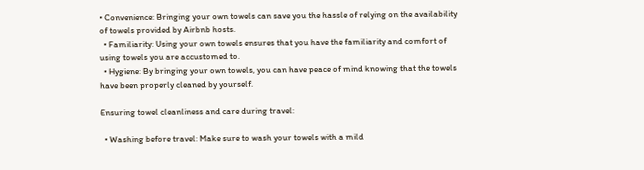• Convenience: Bringing your own towels can save you the hassle of relying on the availability of towels provided by Airbnb hosts.
  • Familiarity: Using your own towels ensures that you have the familiarity and comfort of using towels you are accustomed to.
  • Hygiene: By bringing your own towels, you can have peace of mind knowing that the towels have been properly cleaned by yourself.

Ensuring towel cleanliness and care during travel:

  • Washing before travel: Make sure to wash your towels with a mild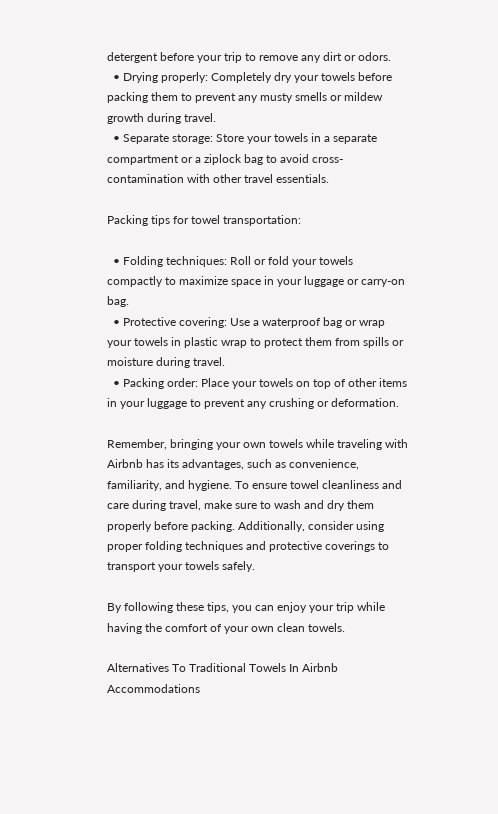detergent before your trip to remove any dirt or odors.
  • Drying properly: Completely dry your towels before packing them to prevent any musty smells or mildew growth during travel.
  • Separate storage: Store your towels in a separate compartment or a ziplock bag to avoid cross-contamination with other travel essentials.

Packing tips for towel transportation:

  • Folding techniques: Roll or fold your towels compactly to maximize space in your luggage or carry-on bag.
  • Protective covering: Use a waterproof bag or wrap your towels in plastic wrap to protect them from spills or moisture during travel.
  • Packing order: Place your towels on top of other items in your luggage to prevent any crushing or deformation.

Remember, bringing your own towels while traveling with Airbnb has its advantages, such as convenience, familiarity, and hygiene. To ensure towel cleanliness and care during travel, make sure to wash and dry them properly before packing. Additionally, consider using proper folding techniques and protective coverings to transport your towels safely.

By following these tips, you can enjoy your trip while having the comfort of your own clean towels.

Alternatives To Traditional Towels In Airbnb Accommodations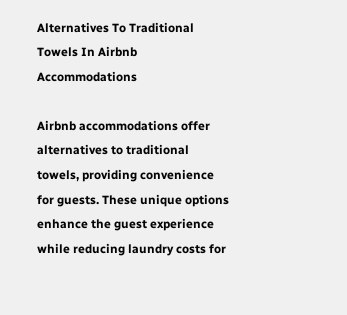Alternatives To Traditional Towels In Airbnb Accommodations

Airbnb accommodations offer alternatives to traditional towels, providing convenience for guests. These unique options enhance the guest experience while reducing laundry costs for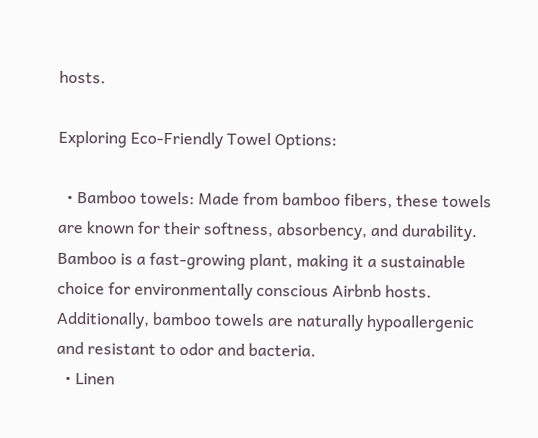hosts.

Exploring Eco-Friendly Towel Options:

  • Bamboo towels: Made from bamboo fibers, these towels are known for their softness, absorbency, and durability. Bamboo is a fast-growing plant, making it a sustainable choice for environmentally conscious Airbnb hosts. Additionally, bamboo towels are naturally hypoallergenic and resistant to odor and bacteria.
  • Linen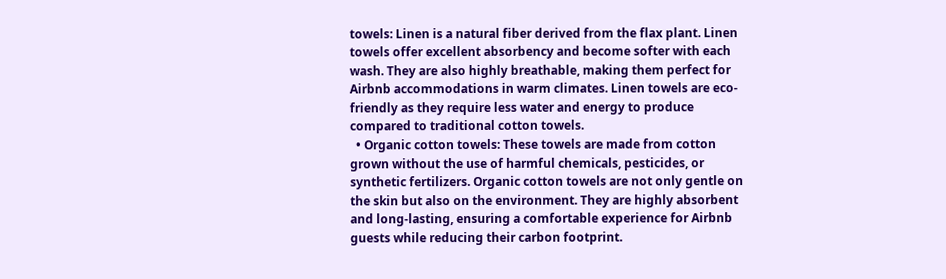towels: Linen is a natural fiber derived from the flax plant. Linen towels offer excellent absorbency and become softer with each wash. They are also highly breathable, making them perfect for Airbnb accommodations in warm climates. Linen towels are eco-friendly as they require less water and energy to produce compared to traditional cotton towels.
  • Organic cotton towels: These towels are made from cotton grown without the use of harmful chemicals, pesticides, or synthetic fertilizers. Organic cotton towels are not only gentle on the skin but also on the environment. They are highly absorbent and long-lasting, ensuring a comfortable experience for Airbnb guests while reducing their carbon footprint.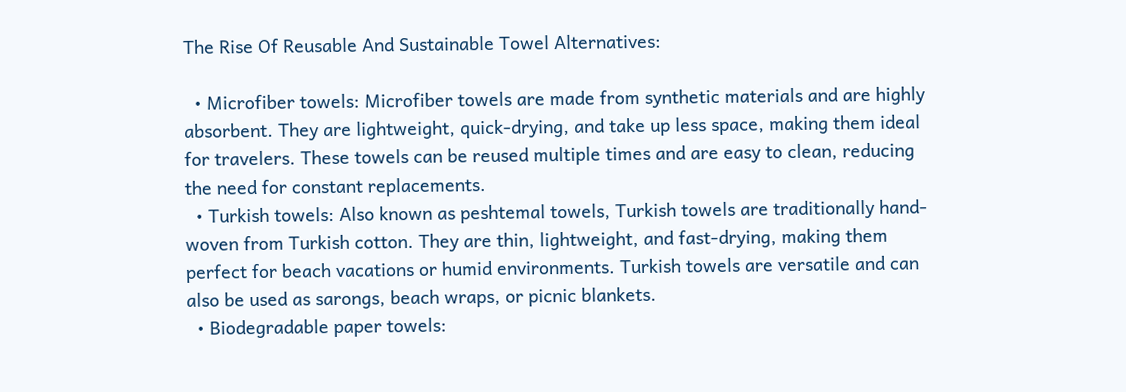The Rise Of Reusable And Sustainable Towel Alternatives:

  • Microfiber towels: Microfiber towels are made from synthetic materials and are highly absorbent. They are lightweight, quick-drying, and take up less space, making them ideal for travelers. These towels can be reused multiple times and are easy to clean, reducing the need for constant replacements.
  • Turkish towels: Also known as peshtemal towels, Turkish towels are traditionally hand-woven from Turkish cotton. They are thin, lightweight, and fast-drying, making them perfect for beach vacations or humid environments. Turkish towels are versatile and can also be used as sarongs, beach wraps, or picnic blankets.
  • Biodegradable paper towels: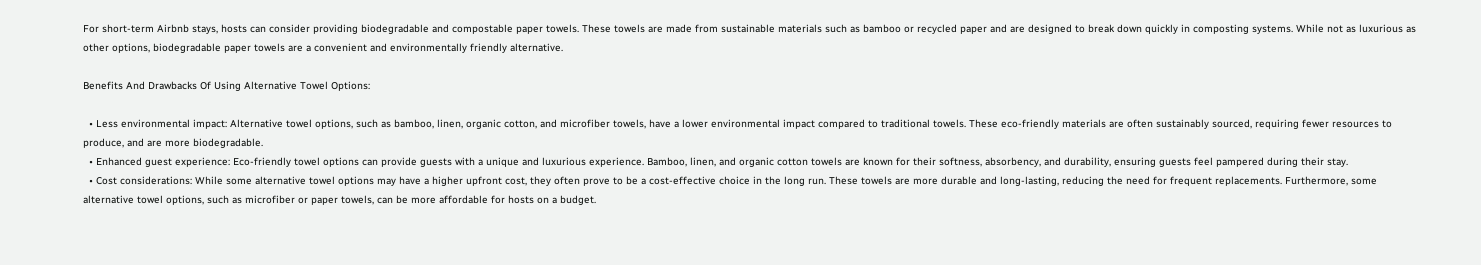For short-term Airbnb stays, hosts can consider providing biodegradable and compostable paper towels. These towels are made from sustainable materials such as bamboo or recycled paper and are designed to break down quickly in composting systems. While not as luxurious as other options, biodegradable paper towels are a convenient and environmentally friendly alternative.

Benefits And Drawbacks Of Using Alternative Towel Options:

  • Less environmental impact: Alternative towel options, such as bamboo, linen, organic cotton, and microfiber towels, have a lower environmental impact compared to traditional towels. These eco-friendly materials are often sustainably sourced, requiring fewer resources to produce, and are more biodegradable.
  • Enhanced guest experience: Eco-friendly towel options can provide guests with a unique and luxurious experience. Bamboo, linen, and organic cotton towels are known for their softness, absorbency, and durability, ensuring guests feel pampered during their stay.
  • Cost considerations: While some alternative towel options may have a higher upfront cost, they often prove to be a cost-effective choice in the long run. These towels are more durable and long-lasting, reducing the need for frequent replacements. Furthermore, some alternative towel options, such as microfiber or paper towels, can be more affordable for hosts on a budget.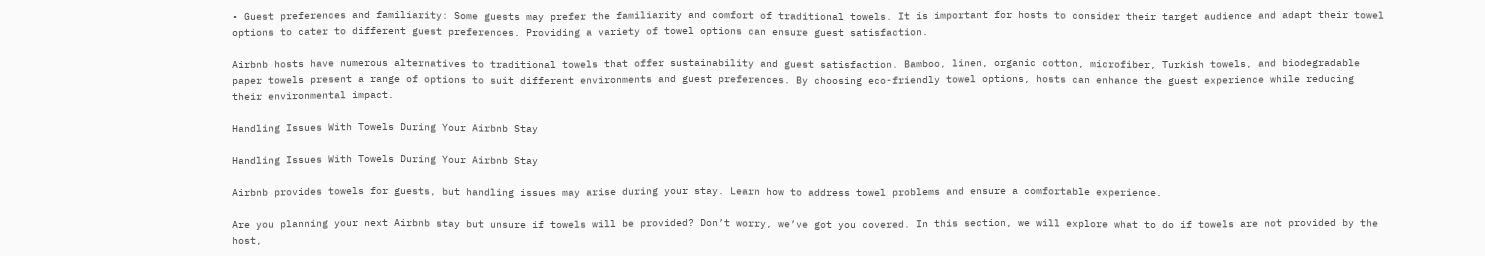• Guest preferences and familiarity: Some guests may prefer the familiarity and comfort of traditional towels. It is important for hosts to consider their target audience and adapt their towel options to cater to different guest preferences. Providing a variety of towel options can ensure guest satisfaction.

Airbnb hosts have numerous alternatives to traditional towels that offer sustainability and guest satisfaction. Bamboo, linen, organic cotton, microfiber, Turkish towels, and biodegradable paper towels present a range of options to suit different environments and guest preferences. By choosing eco-friendly towel options, hosts can enhance the guest experience while reducing their environmental impact.

Handling Issues With Towels During Your Airbnb Stay

Handling Issues With Towels During Your Airbnb Stay

Airbnb provides towels for guests, but handling issues may arise during your stay. Learn how to address towel problems and ensure a comfortable experience.

Are you planning your next Airbnb stay but unsure if towels will be provided? Don’t worry, we’ve got you covered. In this section, we will explore what to do if towels are not provided by the host,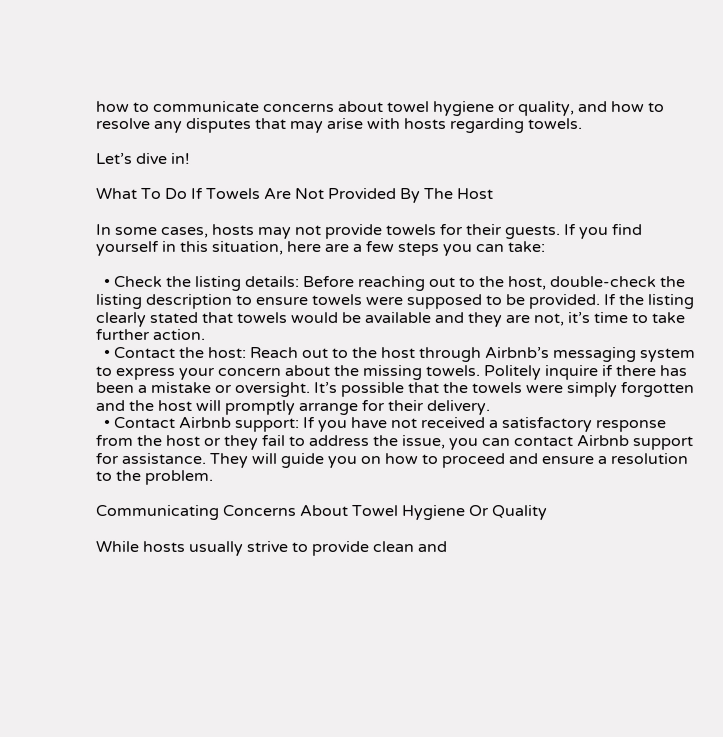how to communicate concerns about towel hygiene or quality, and how to resolve any disputes that may arise with hosts regarding towels.

Let’s dive in!

What To Do If Towels Are Not Provided By The Host

In some cases, hosts may not provide towels for their guests. If you find yourself in this situation, here are a few steps you can take:

  • Check the listing details: Before reaching out to the host, double-check the listing description to ensure towels were supposed to be provided. If the listing clearly stated that towels would be available and they are not, it’s time to take further action.
  • Contact the host: Reach out to the host through Airbnb’s messaging system to express your concern about the missing towels. Politely inquire if there has been a mistake or oversight. It’s possible that the towels were simply forgotten and the host will promptly arrange for their delivery.
  • Contact Airbnb support: If you have not received a satisfactory response from the host or they fail to address the issue, you can contact Airbnb support for assistance. They will guide you on how to proceed and ensure a resolution to the problem.

Communicating Concerns About Towel Hygiene Or Quality

While hosts usually strive to provide clean and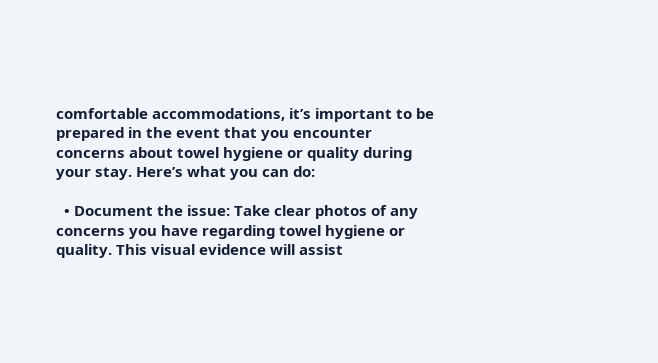comfortable accommodations, it’s important to be prepared in the event that you encounter concerns about towel hygiene or quality during your stay. Here’s what you can do:

  • Document the issue: Take clear photos of any concerns you have regarding towel hygiene or quality. This visual evidence will assist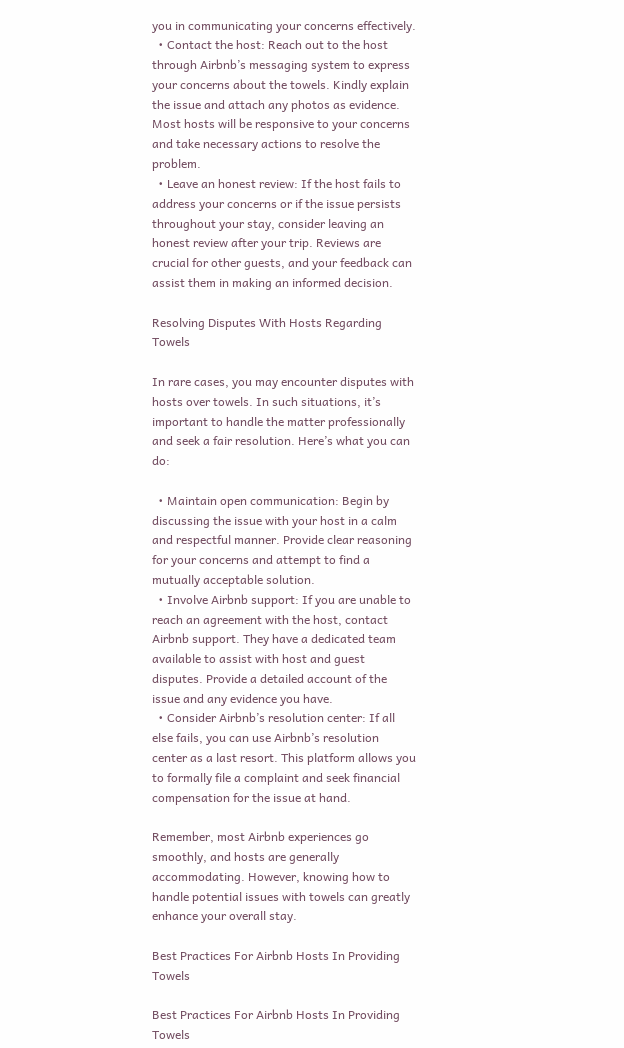you in communicating your concerns effectively.
  • Contact the host: Reach out to the host through Airbnb’s messaging system to express your concerns about the towels. Kindly explain the issue and attach any photos as evidence. Most hosts will be responsive to your concerns and take necessary actions to resolve the problem.
  • Leave an honest review: If the host fails to address your concerns or if the issue persists throughout your stay, consider leaving an honest review after your trip. Reviews are crucial for other guests, and your feedback can assist them in making an informed decision.

Resolving Disputes With Hosts Regarding Towels

In rare cases, you may encounter disputes with hosts over towels. In such situations, it’s important to handle the matter professionally and seek a fair resolution. Here’s what you can do:

  • Maintain open communication: Begin by discussing the issue with your host in a calm and respectful manner. Provide clear reasoning for your concerns and attempt to find a mutually acceptable solution.
  • Involve Airbnb support: If you are unable to reach an agreement with the host, contact Airbnb support. They have a dedicated team available to assist with host and guest disputes. Provide a detailed account of the issue and any evidence you have.
  • Consider Airbnb’s resolution center: If all else fails, you can use Airbnb’s resolution center as a last resort. This platform allows you to formally file a complaint and seek financial compensation for the issue at hand.

Remember, most Airbnb experiences go smoothly, and hosts are generally accommodating. However, knowing how to handle potential issues with towels can greatly enhance your overall stay.

Best Practices For Airbnb Hosts In Providing Towels

Best Practices For Airbnb Hosts In Providing Towels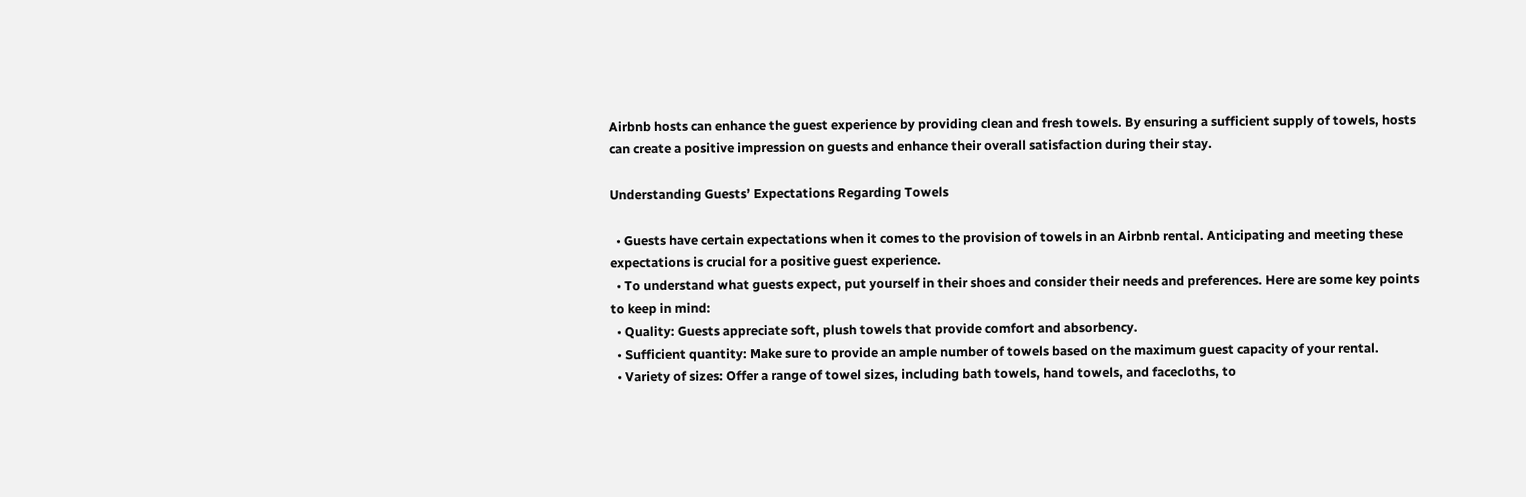Airbnb hosts can enhance the guest experience by providing clean and fresh towels. By ensuring a sufficient supply of towels, hosts can create a positive impression on guests and enhance their overall satisfaction during their stay.

Understanding Guests’ Expectations Regarding Towels

  • Guests have certain expectations when it comes to the provision of towels in an Airbnb rental. Anticipating and meeting these expectations is crucial for a positive guest experience.
  • To understand what guests expect, put yourself in their shoes and consider their needs and preferences. Here are some key points to keep in mind:
  • Quality: Guests appreciate soft, plush towels that provide comfort and absorbency.
  • Sufficient quantity: Make sure to provide an ample number of towels based on the maximum guest capacity of your rental.
  • Variety of sizes: Offer a range of towel sizes, including bath towels, hand towels, and facecloths, to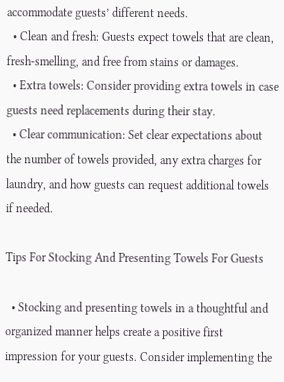accommodate guests’ different needs.
  • Clean and fresh: Guests expect towels that are clean, fresh-smelling, and free from stains or damages.
  • Extra towels: Consider providing extra towels in case guests need replacements during their stay.
  • Clear communication: Set clear expectations about the number of towels provided, any extra charges for laundry, and how guests can request additional towels if needed.

Tips For Stocking And Presenting Towels For Guests

  • Stocking and presenting towels in a thoughtful and organized manner helps create a positive first impression for your guests. Consider implementing the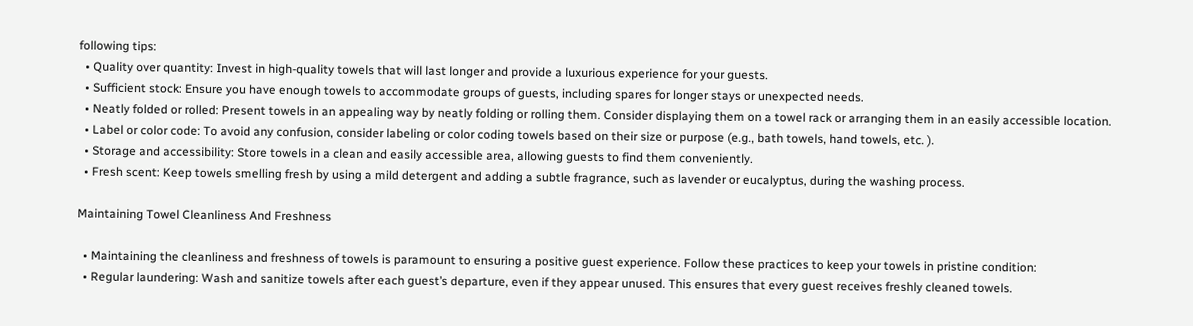following tips:
  • Quality over quantity: Invest in high-quality towels that will last longer and provide a luxurious experience for your guests.
  • Sufficient stock: Ensure you have enough towels to accommodate groups of guests, including spares for longer stays or unexpected needs.
  • Neatly folded or rolled: Present towels in an appealing way by neatly folding or rolling them. Consider displaying them on a towel rack or arranging them in an easily accessible location.
  • Label or color code: To avoid any confusion, consider labeling or color coding towels based on their size or purpose (e.g., bath towels, hand towels, etc. ).
  • Storage and accessibility: Store towels in a clean and easily accessible area, allowing guests to find them conveniently.
  • Fresh scent: Keep towels smelling fresh by using a mild detergent and adding a subtle fragrance, such as lavender or eucalyptus, during the washing process.

Maintaining Towel Cleanliness And Freshness

  • Maintaining the cleanliness and freshness of towels is paramount to ensuring a positive guest experience. Follow these practices to keep your towels in pristine condition:
  • Regular laundering: Wash and sanitize towels after each guest’s departure, even if they appear unused. This ensures that every guest receives freshly cleaned towels.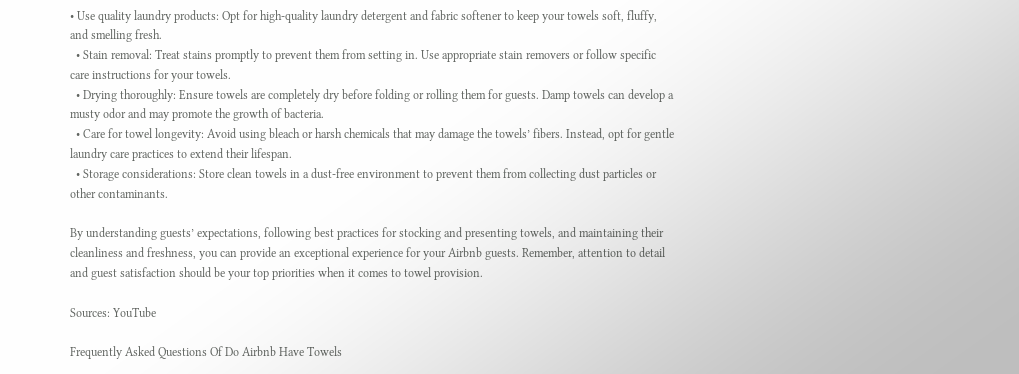• Use quality laundry products: Opt for high-quality laundry detergent and fabric softener to keep your towels soft, fluffy, and smelling fresh.
  • Stain removal: Treat stains promptly to prevent them from setting in. Use appropriate stain removers or follow specific care instructions for your towels.
  • Drying thoroughly: Ensure towels are completely dry before folding or rolling them for guests. Damp towels can develop a musty odor and may promote the growth of bacteria.
  • Care for towel longevity: Avoid using bleach or harsh chemicals that may damage the towels’ fibers. Instead, opt for gentle laundry care practices to extend their lifespan.
  • Storage considerations: Store clean towels in a dust-free environment to prevent them from collecting dust particles or other contaminants.

By understanding guests’ expectations, following best practices for stocking and presenting towels, and maintaining their cleanliness and freshness, you can provide an exceptional experience for your Airbnb guests. Remember, attention to detail and guest satisfaction should be your top priorities when it comes to towel provision.

Sources: YouTube

Frequently Asked Questions Of Do Airbnb Have Towels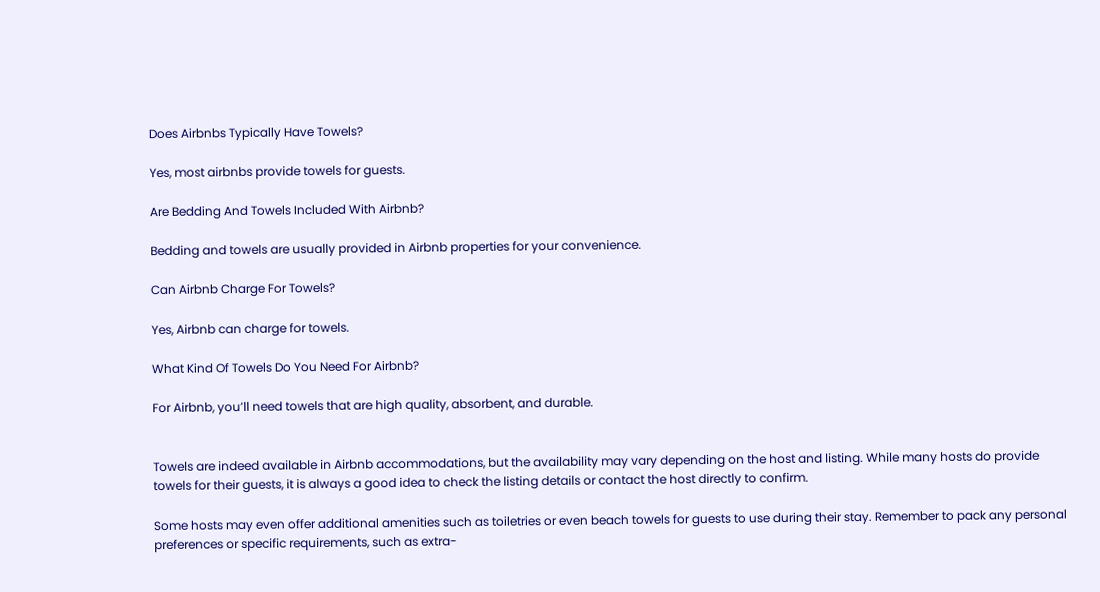Does Airbnbs Typically Have Towels?

Yes, most airbnbs provide towels for guests.

Are Bedding And Towels Included With Airbnb?

Bedding and towels are usually provided in Airbnb properties for your convenience.

Can Airbnb Charge For Towels?

Yes, Airbnb can charge for towels.

What Kind Of Towels Do You Need For Airbnb?

For Airbnb, you’ll need towels that are high quality, absorbent, and durable.


Towels are indeed available in Airbnb accommodations, but the availability may vary depending on the host and listing. While many hosts do provide towels for their guests, it is always a good idea to check the listing details or contact the host directly to confirm.

Some hosts may even offer additional amenities such as toiletries or even beach towels for guests to use during their stay. Remember to pack any personal preferences or specific requirements, such as extra-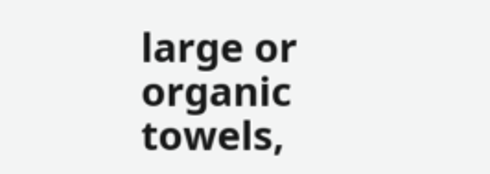large or organic towels,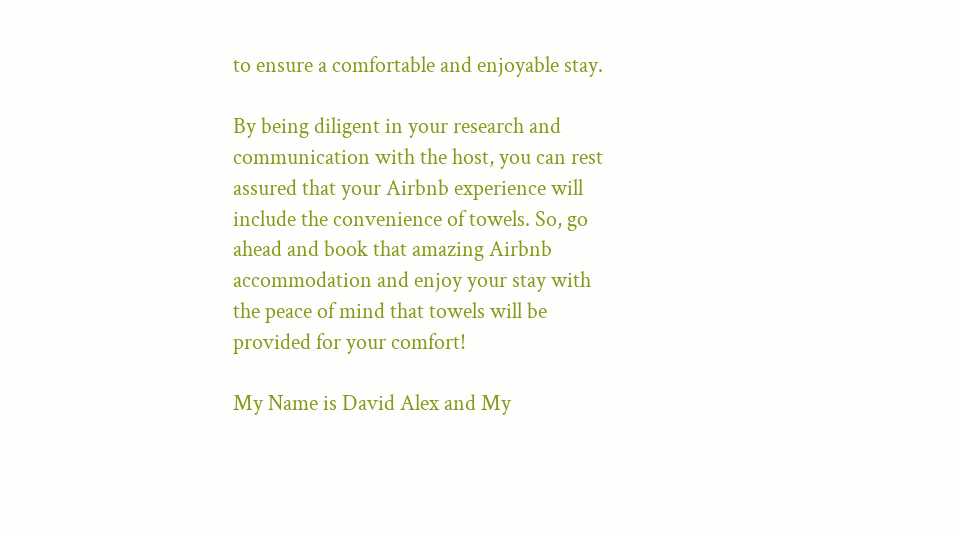to ensure a comfortable and enjoyable stay.

By being diligent in your research and communication with the host, you can rest assured that your Airbnb experience will include the convenience of towels. So, go ahead and book that amazing Airbnb accommodation and enjoy your stay with the peace of mind that towels will be provided for your comfort!

My Name is David Alex and My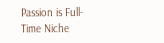Passion is Full-Time Niche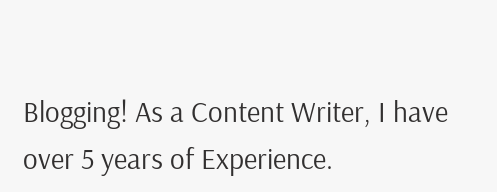Blogging! As a Content Writer, I have over 5 years of Experience.